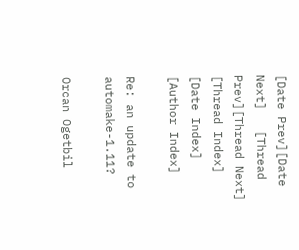[Date Prev][Date Next]   [Thread Prev][Thread Next]   [Thread Index] [Date Index] [Author Index]

Re: an update to automake-1.11?

Orcan Ogetbil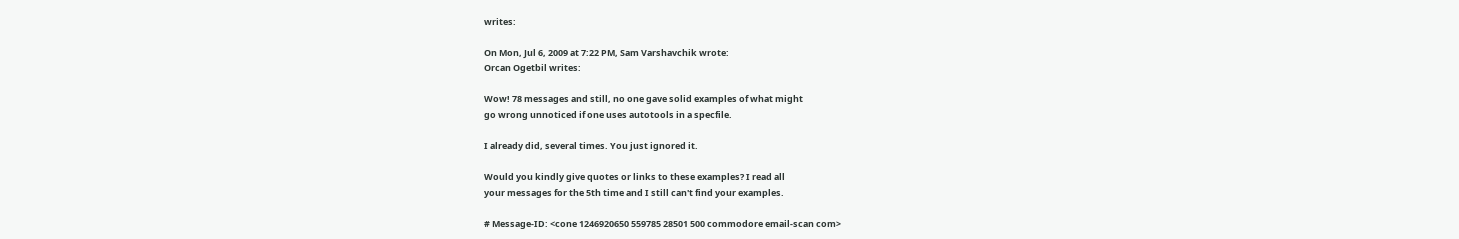writes:

On Mon, Jul 6, 2009 at 7:22 PM, Sam Varshavchik wrote:
Orcan Ogetbil writes:

Wow! 78 messages and still, no one gave solid examples of what might
go wrong unnoticed if one uses autotools in a specfile.

I already did, several times. You just ignored it.

Would you kindly give quotes or links to these examples? I read all
your messages for the 5th time and I still can't find your examples.

# Message-ID: <cone 1246920650 559785 28501 500 commodore email-scan com>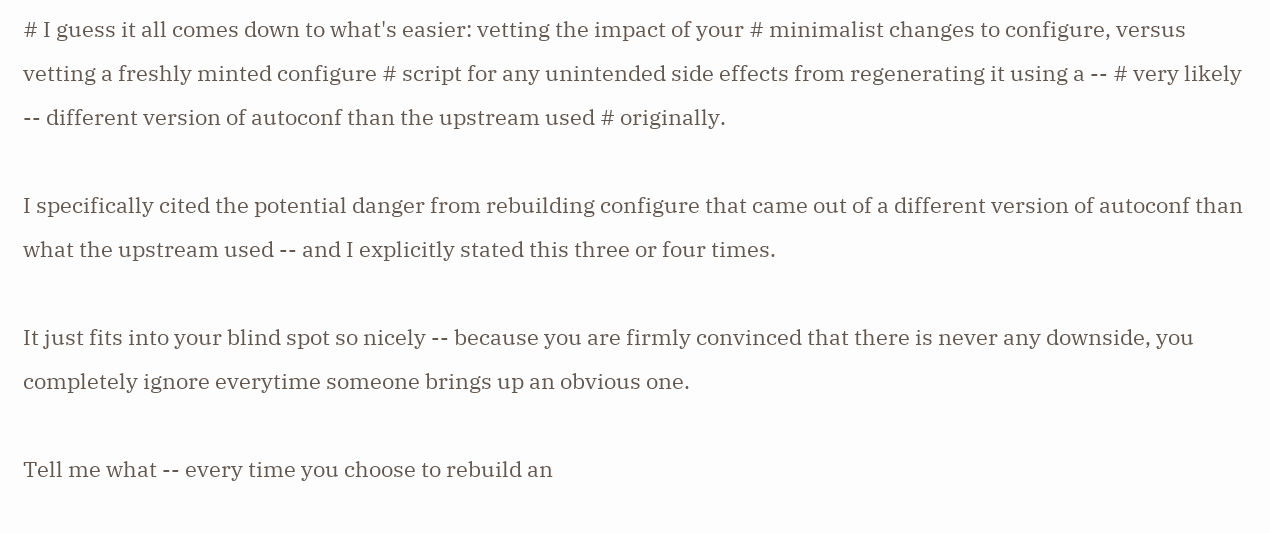# I guess it all comes down to what's easier: vetting the impact of your # minimalist changes to configure, versus vetting a freshly minted configure # script for any unintended side effects from regenerating it using a -- # very likely -- different version of autoconf than the upstream used # originally.

I specifically cited the potential danger from rebuilding configure that came out of a different version of autoconf than what the upstream used -- and I explicitly stated this three or four times.

It just fits into your blind spot so nicely -- because you are firmly convinced that there is never any downside, you completely ignore everytime someone brings up an obvious one.

Tell me what -- every time you choose to rebuild an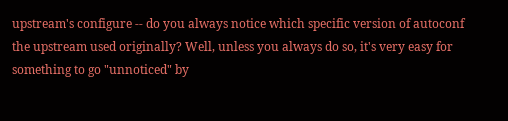upstream's configure -- do you always notice which specific version of autoconf the upstream used originally? Well, unless you always do so, it's very easy for something to go "unnoticed" by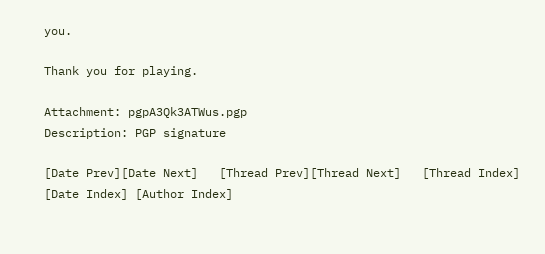you.

Thank you for playing.

Attachment: pgpA3Qk3ATWus.pgp
Description: PGP signature

[Date Prev][Date Next]   [Thread Prev][Thread Next]   [Thread Index] [Date Index] [Author Index]